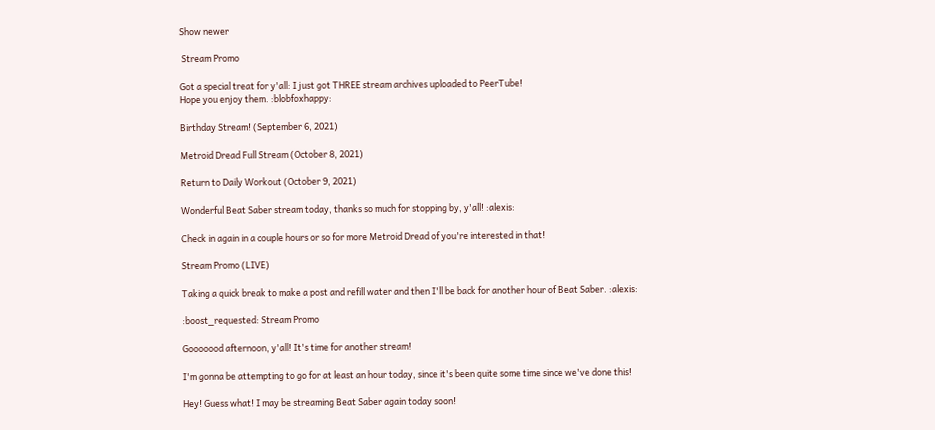Show newer

 Stream Promo

Got a special treat for y'all: I just got THREE stream archives uploaded to PeerTube!
Hope you enjoy them. :blobfoxhappy:

Birthday Stream! (September 6, 2021)

Metroid Dread Full Stream (October 8, 2021)

Return to Daily Workout (October 9, 2021)

Wonderful Beat Saber stream today, thanks so much for stopping by, y'all! :alexis:

Check in again in a couple hours or so for more Metroid Dread of you're interested in that!

Stream Promo (LIVE)

Taking a quick break to make a post and refill water and then I'll be back for another hour of Beat Saber. :alexis:

:boost_requested: Stream Promo

Gooooood afternoon, y'all! It's time for another stream!

I'm gonna be attempting to go for at least an hour today, since it's been quite some time since we've done this!

Hey! Guess what! I may be streaming Beat Saber again today soon!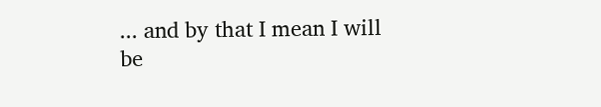... and by that I mean I will be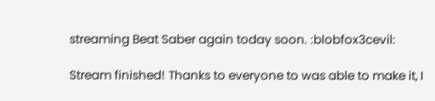streaming Beat Saber again today soon. :blobfox3cevil:

Stream finished! Thanks to everyone to was able to make it, I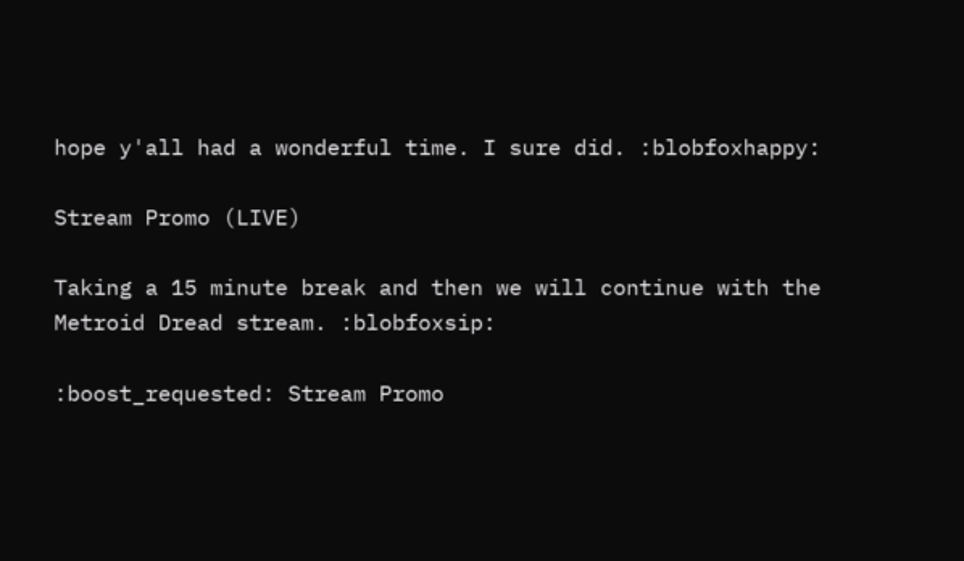hope y'all had a wonderful time. I sure did. :blobfoxhappy:

Stream Promo (LIVE)

Taking a 15 minute break and then we will continue with the Metroid Dread stream. :blobfoxsip:

:boost_requested: Stream Promo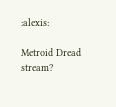:alexis:

Metroid Dread stream?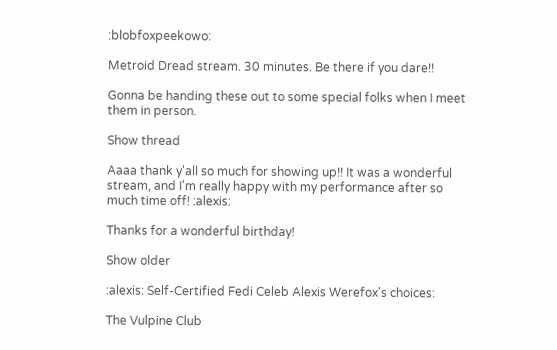:blobfoxpeekowo:

Metroid Dread stream. 30 minutes. Be there if you dare!!

Gonna be handing these out to some special folks when I meet them in person.

Show thread

Aaaa thank y'all so much for showing up!! It was a wonderful stream, and I'm really happy with my performance after so much time off! :alexis:

Thanks for a wonderful birthday!

Show older

:alexis: Self-Certified Fedi Celeb Alexis Werefox's choices:

The Vulpine Club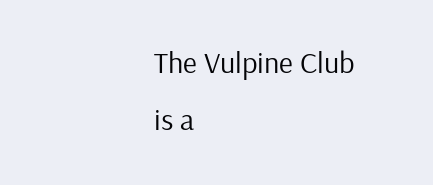The Vulpine Club is a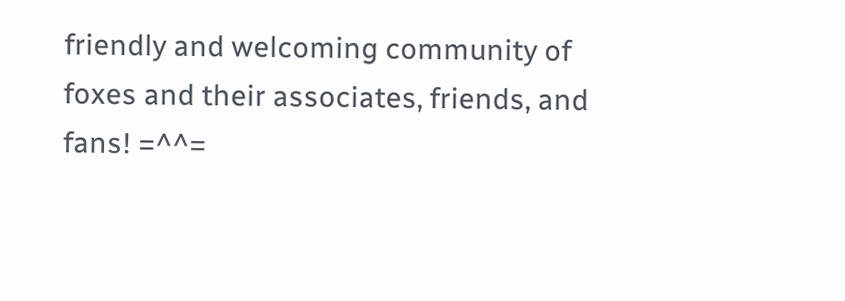friendly and welcoming community of foxes and their associates, friends, and fans! =^^=